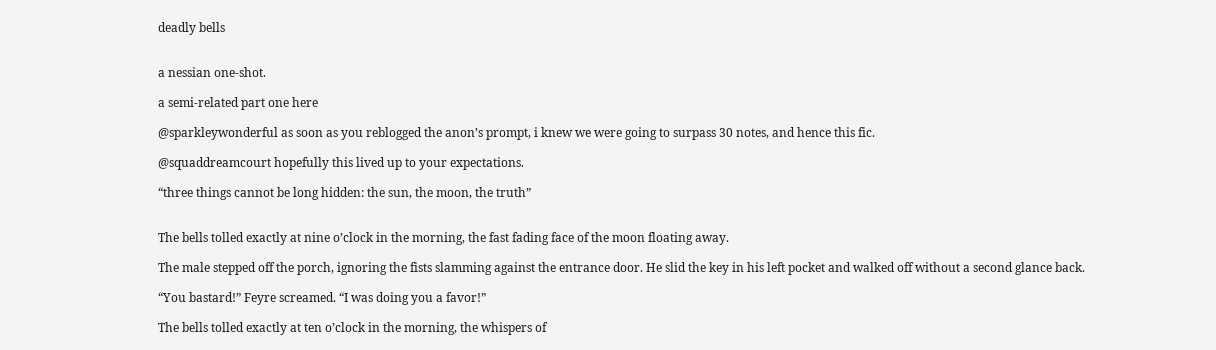deadly bells


a nessian one-shot.

a semi-related part one here

@sparkleywonderful as soon as you reblogged the anon’s prompt, i knew we were going to surpass 30 notes, and hence this fic.

@squaddreamcourt hopefully this lived up to your expectations.

“three things cannot be long hidden: the sun, the moon, the truth”


The bells tolled exactly at nine o’clock in the morning, the fast fading face of the moon floating away.

The male stepped off the porch, ignoring the fists slamming against the entrance door. He slid the key in his left pocket and walked off without a second glance back.

“You bastard!” Feyre screamed. “I was doing you a favor!”

The bells tolled exactly at ten o’clock in the morning, the whispers of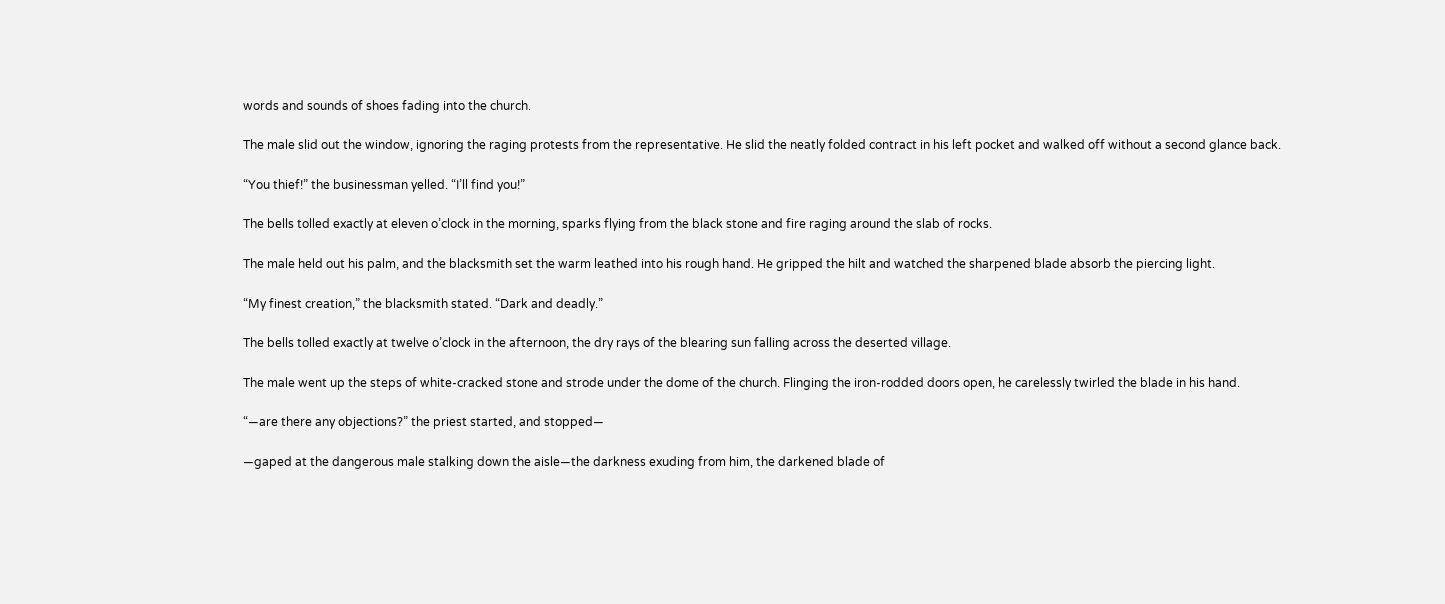words and sounds of shoes fading into the church.

The male slid out the window, ignoring the raging protests from the representative. He slid the neatly folded contract in his left pocket and walked off without a second glance back.

“You thief!” the businessman yelled. “I’ll find you!”

The bells tolled exactly at eleven o’clock in the morning, sparks flying from the black stone and fire raging around the slab of rocks.

The male held out his palm, and the blacksmith set the warm leathed into his rough hand. He gripped the hilt and watched the sharpened blade absorb the piercing light.

“My finest creation,” the blacksmith stated. “Dark and deadly.”

The bells tolled exactly at twelve o’clock in the afternoon, the dry rays of the blearing sun falling across the deserted village.

The male went up the steps of white-cracked stone and strode under the dome of the church. Flinging the iron-rodded doors open, he carelessly twirled the blade in his hand.

“—are there any objections?” the priest started, and stopped—

—gaped at the dangerous male stalking down the aisle—the darkness exuding from him, the darkened blade of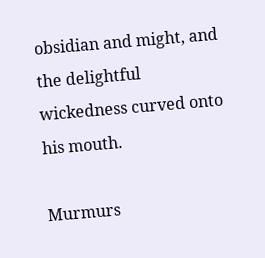obsidian and might, and the delightful wickedness curved onto his mouth.

Murmurs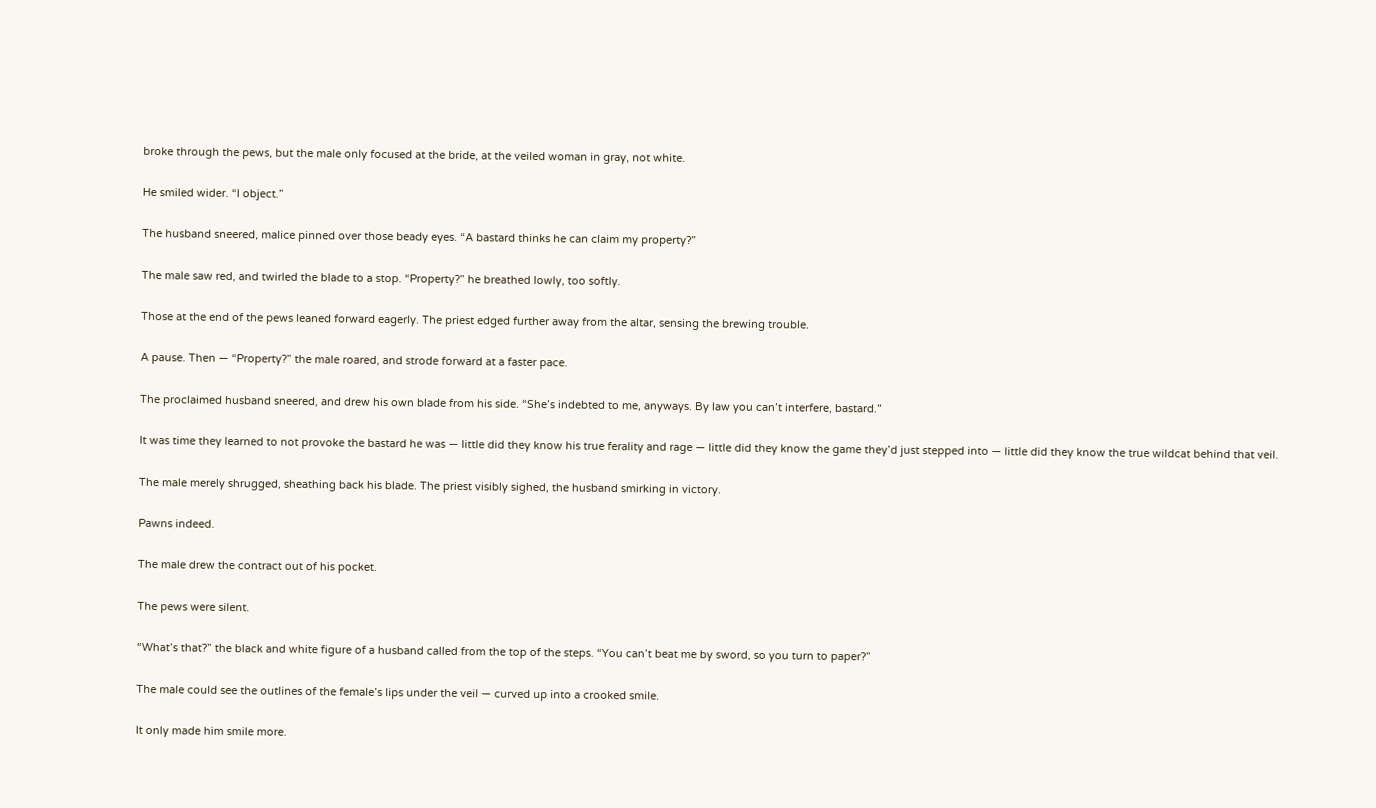broke through the pews, but the male only focused at the bride, at the veiled woman in gray, not white.

He smiled wider. “I object.”

The husband sneered, malice pinned over those beady eyes. “A bastard thinks he can claim my property?”

The male saw red, and twirled the blade to a stop. “Property?” he breathed lowly, too softly.

Those at the end of the pews leaned forward eagerly. The priest edged further away from the altar, sensing the brewing trouble.

A pause. Then — “Property?” the male roared, and strode forward at a faster pace.

The proclaimed husband sneered, and drew his own blade from his side. “She’s indebted to me, anyways. By law you can’t interfere, bastard.”

It was time they learned to not provoke the bastard he was — little did they know his true ferality and rage — little did they know the game they’d just stepped into — little did they know the true wildcat behind that veil.

The male merely shrugged, sheathing back his blade. The priest visibly sighed, the husband smirking in victory.

Pawns indeed.

The male drew the contract out of his pocket.

The pews were silent.

“What’s that?” the black and white figure of a husband called from the top of the steps. “You can’t beat me by sword, so you turn to paper?”

The male could see the outlines of the female’s lips under the veil — curved up into a crooked smile.

It only made him smile more.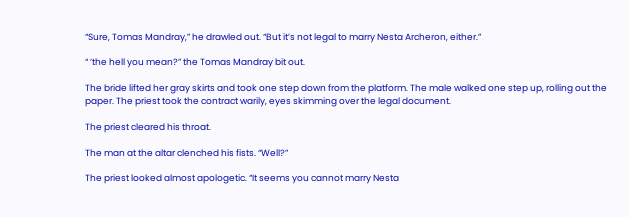“Sure, Tomas Mandray,” he drawled out. “But it’s not legal to marry Nesta Archeron, either.”

“ ’the hell you mean?” the Tomas Mandray bit out.

The bride lifted her gray skirts and took one step down from the platform. The male walked one step up, rolling out the paper. The priest took the contract warily, eyes skimming over the legal document.

The priest cleared his throat.

The man at the altar clenched his fists. “Well?”

The priest looked almost apologetic. “It seems you cannot marry Nesta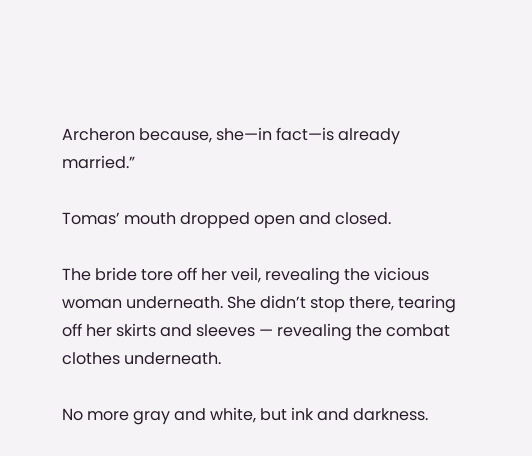Archeron because, she—in fact—is already married.”

Tomas’ mouth dropped open and closed.

The bride tore off her veil, revealing the vicious woman underneath. She didn’t stop there, tearing off her skirts and sleeves — revealing the combat clothes underneath.

No more gray and white, but ink and darkness.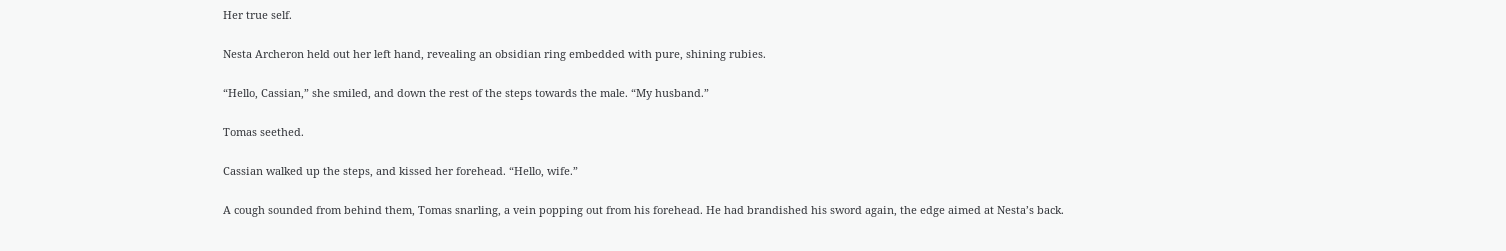Her true self.

Nesta Archeron held out her left hand, revealing an obsidian ring embedded with pure, shining rubies.

“Hello, Cassian,” she smiled, and down the rest of the steps towards the male. “My husband.”

Tomas seethed.

Cassian walked up the steps, and kissed her forehead. “Hello, wife.”

A cough sounded from behind them, Tomas snarling, a vein popping out from his forehead. He had brandished his sword again, the edge aimed at Nesta’s back.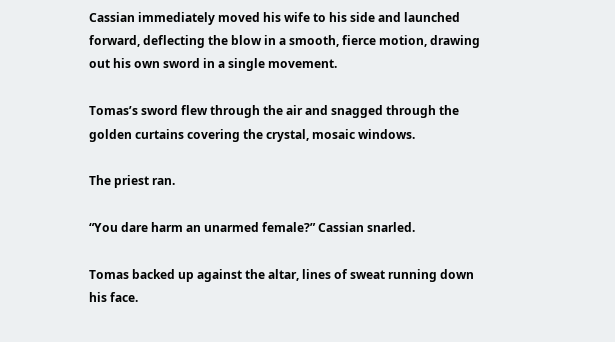Cassian immediately moved his wife to his side and launched forward, deflecting the blow in a smooth, fierce motion, drawing out his own sword in a single movement.

Tomas’s sword flew through the air and snagged through the golden curtains covering the crystal, mosaic windows.

The priest ran.

“You dare harm an unarmed female?” Cassian snarled.

Tomas backed up against the altar, lines of sweat running down his face.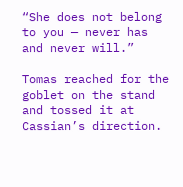“She does not belong to you — never has and never will.”

Tomas reached for the goblet on the stand and tossed it at Cassian’s direction.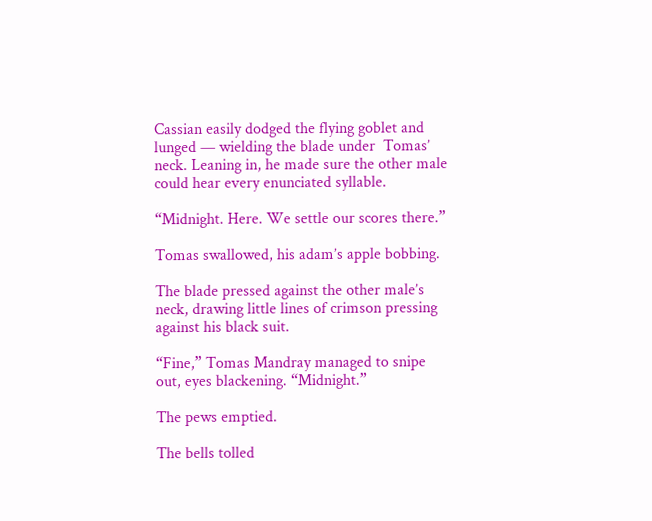Cassian easily dodged the flying goblet and lunged — wielding the blade under  Tomas’ neck. Leaning in, he made sure the other male could hear every enunciated syllable.

“Midnight. Here. We settle our scores there.”

Tomas swallowed, his adam’s apple bobbing.

The blade pressed against the other male’s neck, drawing little lines of crimson pressing against his black suit.

“Fine,” Tomas Mandray managed to snipe out, eyes blackening. “Midnight.”

The pews emptied.

The bells tolled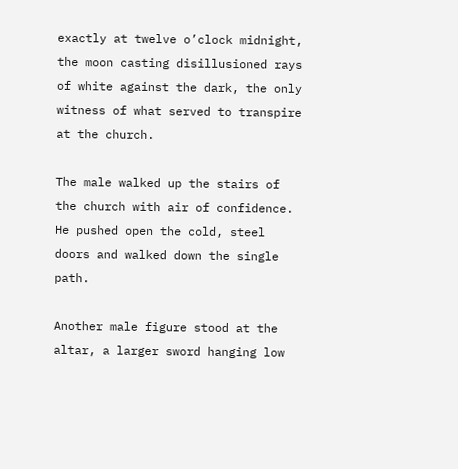exactly at twelve o’clock midnight, the moon casting disillusioned rays of white against the dark, the only witness of what served to transpire at the church.

The male walked up the stairs of the church with air of confidence. He pushed open the cold, steel doors and walked down the single path.

Another male figure stood at the altar, a larger sword hanging low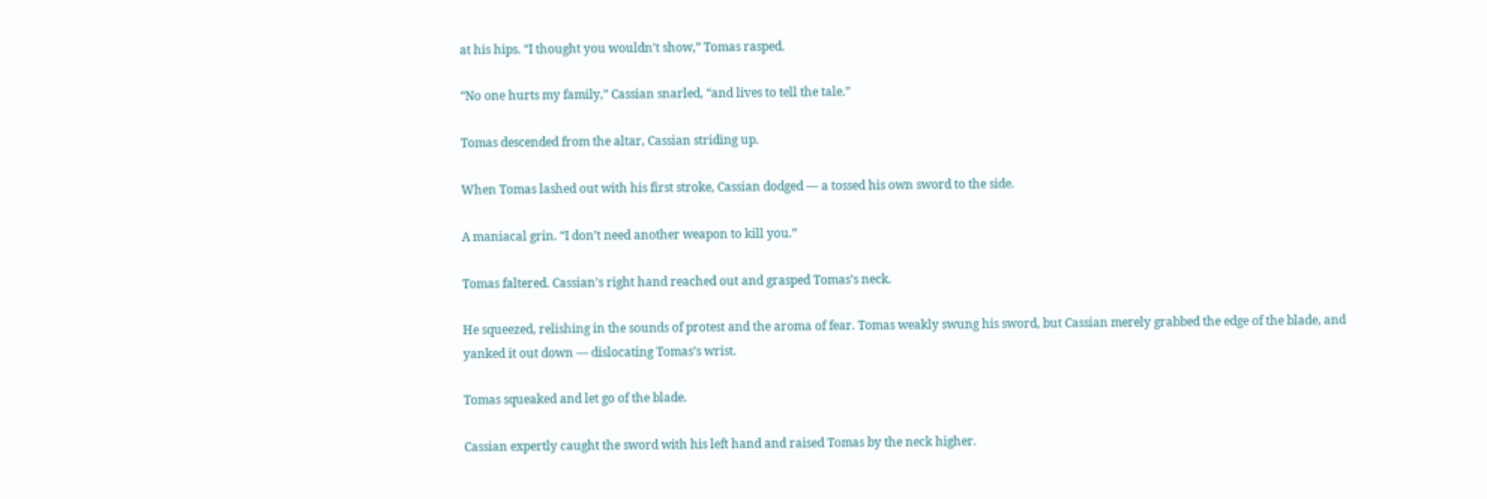at his hips. “I thought you wouldn’t show,” Tomas rasped.

“No one hurts my family,” Cassian snarled, “and lives to tell the tale.”

Tomas descended from the altar, Cassian striding up.

When Tomas lashed out with his first stroke, Cassian dodged — a tossed his own sword to the side.

A maniacal grin. “I don’t need another weapon to kill you.”

Tomas faltered. Cassian’s right hand reached out and grasped Tomas’s neck.

He squeezed, relishing in the sounds of protest and the aroma of fear. Tomas weakly swung his sword, but Cassian merely grabbed the edge of the blade, and yanked it out down — dislocating Tomas’s wrist.

Tomas squeaked and let go of the blade.

Cassian expertly caught the sword with his left hand and raised Tomas by the neck higher.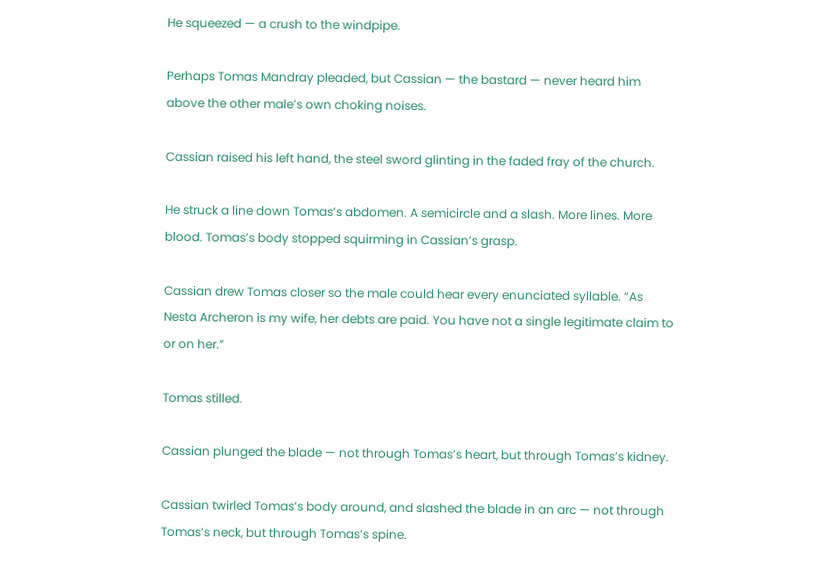He squeezed — a crush to the windpipe.

Perhaps Tomas Mandray pleaded, but Cassian — the bastard — never heard him above the other male’s own choking noises.

Cassian raised his left hand, the steel sword glinting in the faded fray of the church.

He struck a line down Tomas’s abdomen. A semicircle and a slash. More lines. More blood. Tomas’s body stopped squirming in Cassian’s grasp.

Cassian drew Tomas closer so the male could hear every enunciated syllable. “As Nesta Archeron is my wife, her debts are paid. You have not a single legitimate claim to or on her.”

Tomas stilled.

Cassian plunged the blade — not through Tomas’s heart, but through Tomas’s kidney.

Cassian twirled Tomas’s body around, and slashed the blade in an arc — not through Tomas’s neck, but through Tomas’s spine.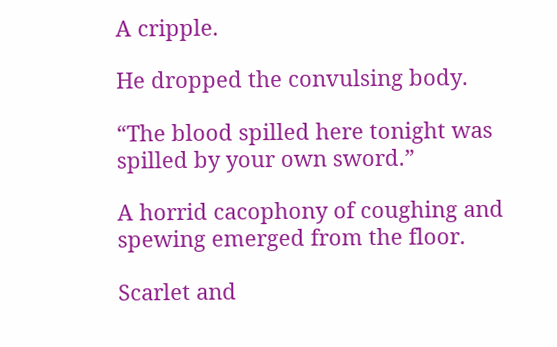A cripple.

He dropped the convulsing body.

“The blood spilled here tonight was spilled by your own sword.”

A horrid cacophony of coughing and spewing emerged from the floor.

Scarlet and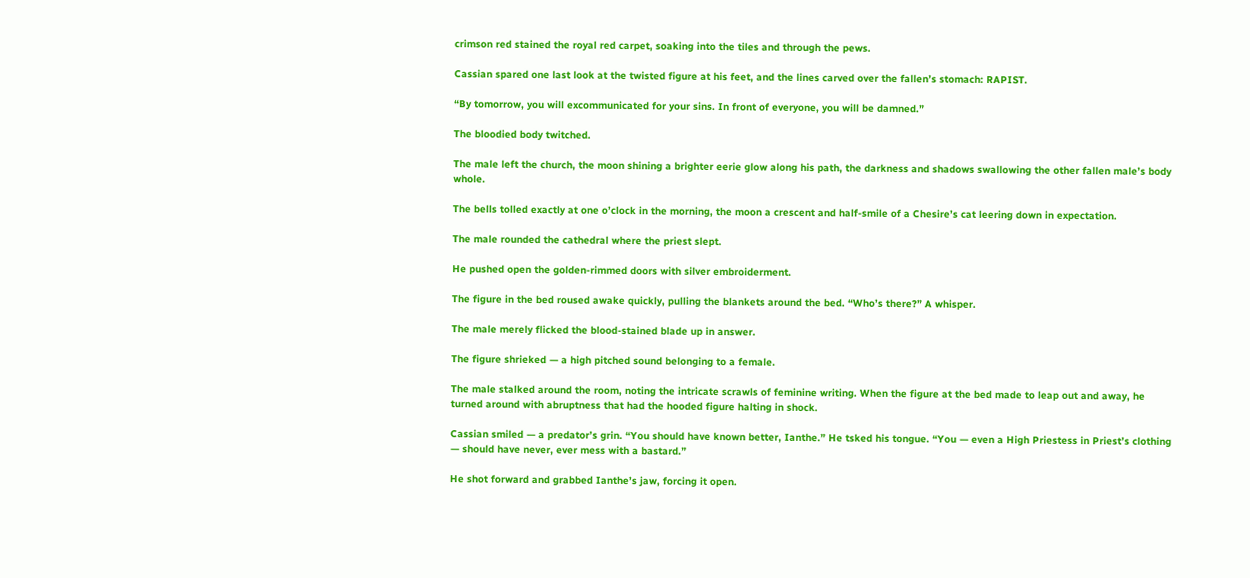crimson red stained the royal red carpet, soaking into the tiles and through the pews.

Cassian spared one last look at the twisted figure at his feet, and the lines carved over the fallen’s stomach: RAPIST.

“By tomorrow, you will excommunicated for your sins. In front of everyone, you will be damned.”

The bloodied body twitched.

The male left the church, the moon shining a brighter eerie glow along his path, the darkness and shadows swallowing the other fallen male’s body whole.

The bells tolled exactly at one o’clock in the morning, the moon a crescent and half-smile of a Chesire’s cat leering down in expectation.

The male rounded the cathedral where the priest slept.

He pushed open the golden-rimmed doors with silver embroiderment.

The figure in the bed roused awake quickly, pulling the blankets around the bed. “Who’s there?” A whisper.

The male merely flicked the blood-stained blade up in answer.

The figure shrieked — a high pitched sound belonging to a female.

The male stalked around the room, noting the intricate scrawls of feminine writing. When the figure at the bed made to leap out and away, he turned around with abruptness that had the hooded figure halting in shock.

Cassian smiled — a predator’s grin. “You should have known better, Ianthe.” He tsked his tongue. “You — even a High Priestess in Priest’s clothing — should have never, ever mess with a bastard.”

He shot forward and grabbed Ianthe’s jaw, forcing it open.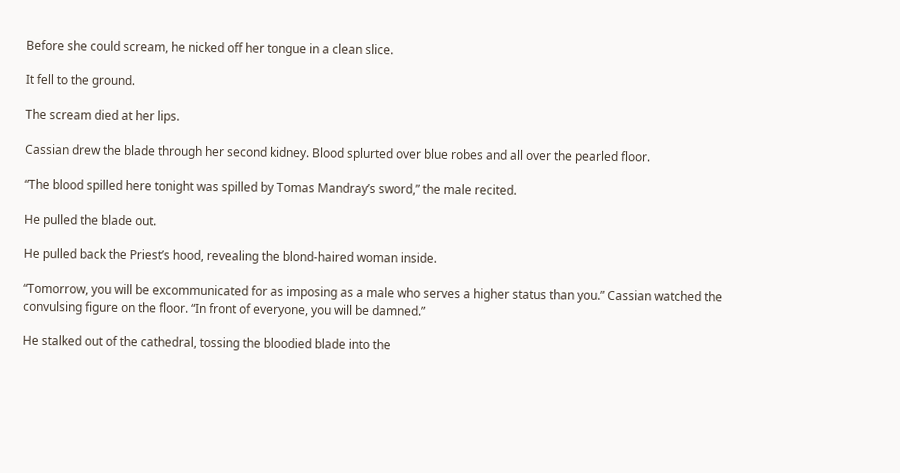Before she could scream, he nicked off her tongue in a clean slice.

It fell to the ground.

The scream died at her lips.

Cassian drew the blade through her second kidney. Blood splurted over blue robes and all over the pearled floor.

“The blood spilled here tonight was spilled by Tomas Mandray’s sword,” the male recited.

He pulled the blade out.

He pulled back the Priest’s hood, revealing the blond-haired woman inside.

“Tomorrow, you will be excommunicated for as imposing as a male who serves a higher status than you.” Cassian watched the convulsing figure on the floor. “In front of everyone, you will be damned.”

He stalked out of the cathedral, tossing the bloodied blade into the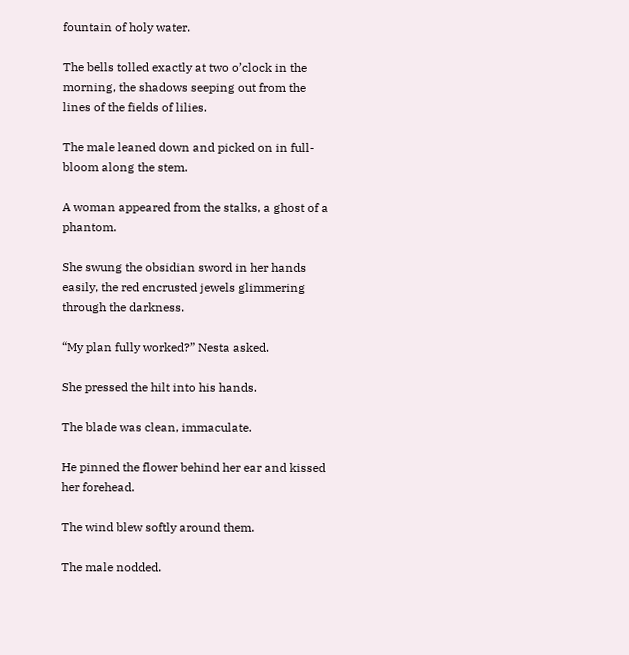fountain of holy water.

The bells tolled exactly at two o’clock in the morning, the shadows seeping out from the lines of the fields of lilies.

The male leaned down and picked on in full-bloom along the stem.

A woman appeared from the stalks, a ghost of a phantom.

She swung the obsidian sword in her hands easily, the red encrusted jewels glimmering through the darkness.

“My plan fully worked?” Nesta asked.

She pressed the hilt into his hands.

The blade was clean, immaculate.

He pinned the flower behind her ear and kissed her forehead.

The wind blew softly around them.

The male nodded.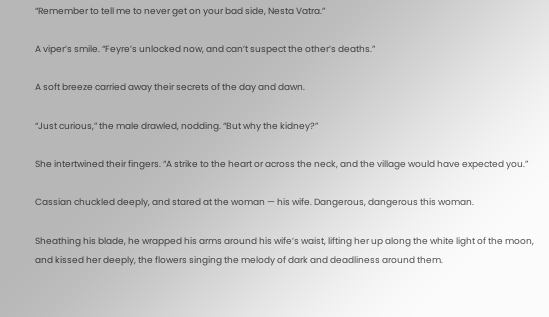“Remember to tell me to never get on your bad side, Nesta Vatra.”

A viper’s smile. “Feyre’s unlocked now, and can’t suspect the other’s deaths.”

A soft breeze carried away their secrets of the day and dawn.

“Just curious,” the male drawled, nodding. “But why the kidney?”

She intertwined their fingers. “A strike to the heart or across the neck, and the village would have expected you.”

Cassian chuckled deeply, and stared at the woman — his wife. Dangerous, dangerous this woman.

Sheathing his blade, he wrapped his arms around his wife’s waist, lifting her up along the white light of the moon, and kissed her deeply, the flowers singing the melody of dark and deadliness around them.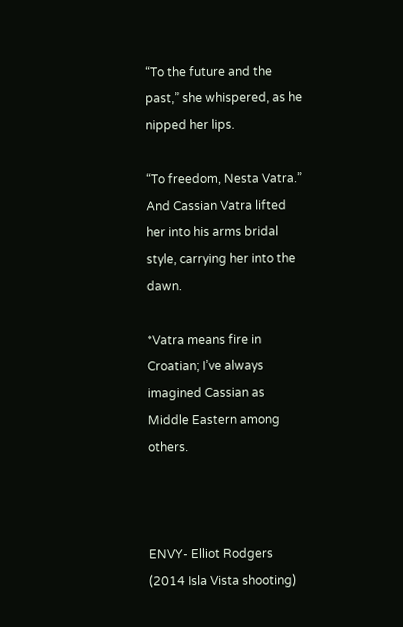“To the future and the past,” she whispered, as he nipped her lips.

“To freedom, Nesta Vatra.” And Cassian Vatra lifted her into his arms bridal style, carrying her into the dawn.

*Vatra means fire in Croatian; I’ve always imagined Cassian as Middle Eastern among others.



ENVY- Elliot Rodgers (2014 Isla Vista shooting)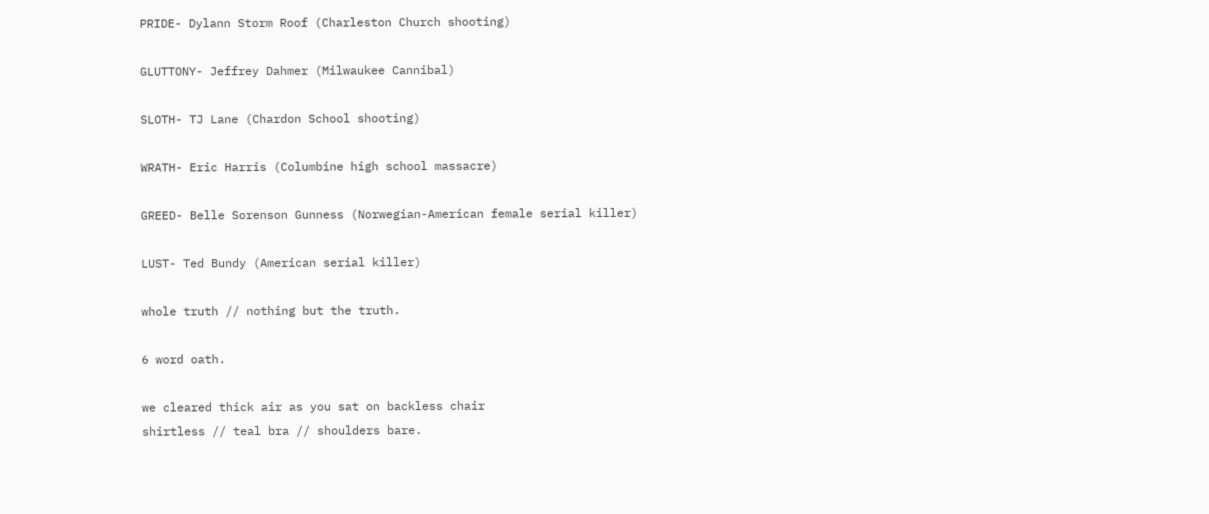PRIDE- Dylann Storm Roof (Charleston Church shooting)

GLUTTONY- Jeffrey Dahmer (Milwaukee Cannibal)

SLOTH- TJ Lane (Chardon School shooting)

WRATH- Eric Harris (Columbine high school massacre)

GREED- Belle Sorenson Gunness (Norwegian-American female serial killer)

LUST- Ted Bundy (American serial killer)

whole truth // nothing but the truth.

6 word oath.

we cleared thick air as you sat on backless chair                                                            shirtless // teal bra // shoulders bare.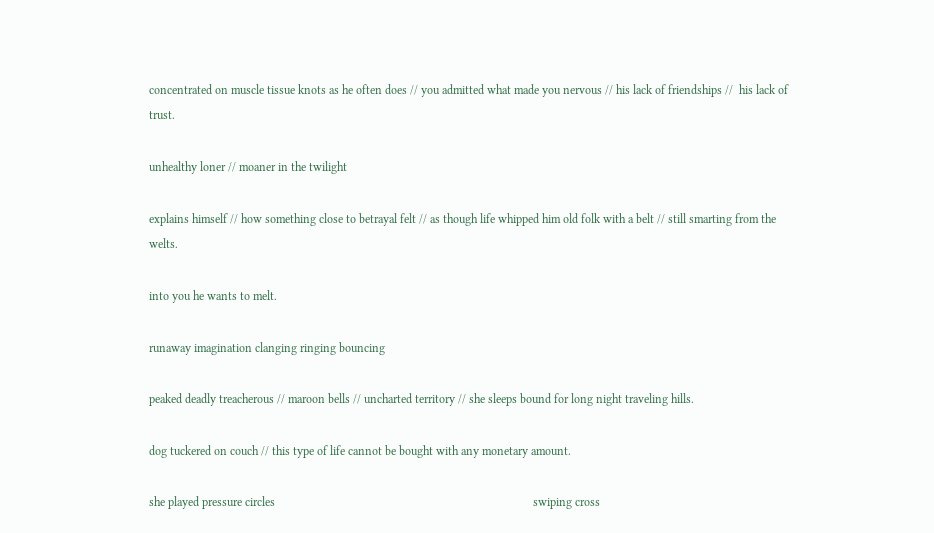concentrated on muscle tissue knots as he often does // you admitted what made you nervous // his lack of friendships //  his lack of trust.

unhealthy loner // moaner in the twilight

explains himself // how something close to betrayal felt // as though life whipped him old folk with a belt // still smarting from the welts.

into you he wants to melt.

runaway imagination clanging ringing bouncing

peaked deadly treacherous // maroon bells // uncharted territory // she sleeps bound for long night traveling hills.

dog tuckered on couch // this type of life cannot be bought with any monetary amount.

she played pressure circles                                                                                      swiping cross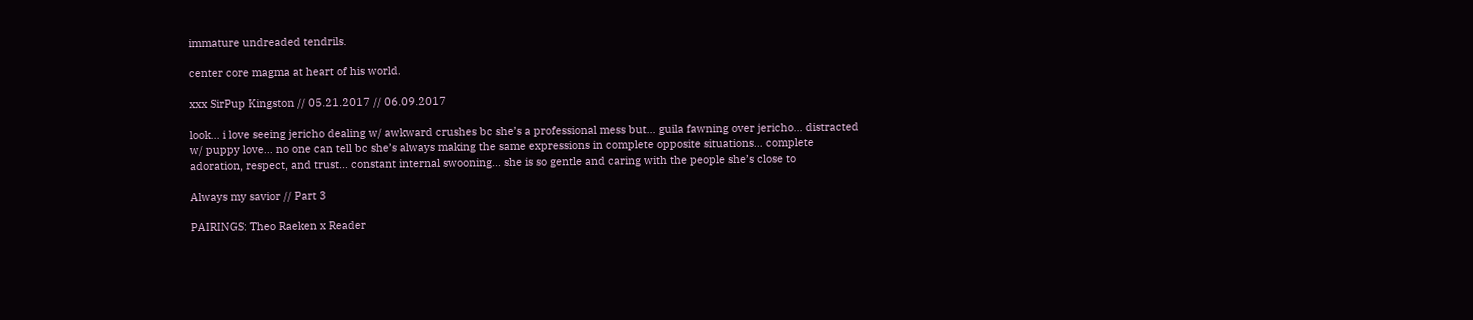immature undreaded tendrils.

center core magma at heart of his world.

xxx SirPup Kingston // 05.21.2017 // 06.09.2017

look… i love seeing jericho dealing w/ awkward crushes bc she’s a professional mess but… guila fawning over jericho… distracted w/ puppy love… no one can tell bc she’s always making the same expressions in complete opposite situations… complete adoration, respect, and trust… constant internal swooning… she is so gentle and caring with the people she’s close to

Always my savior // Part 3

PAIRINGS: Theo Raeken x Reader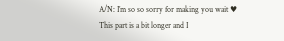A/N: I’m so so sorry for making you wait ♥ This part is a bit longer and I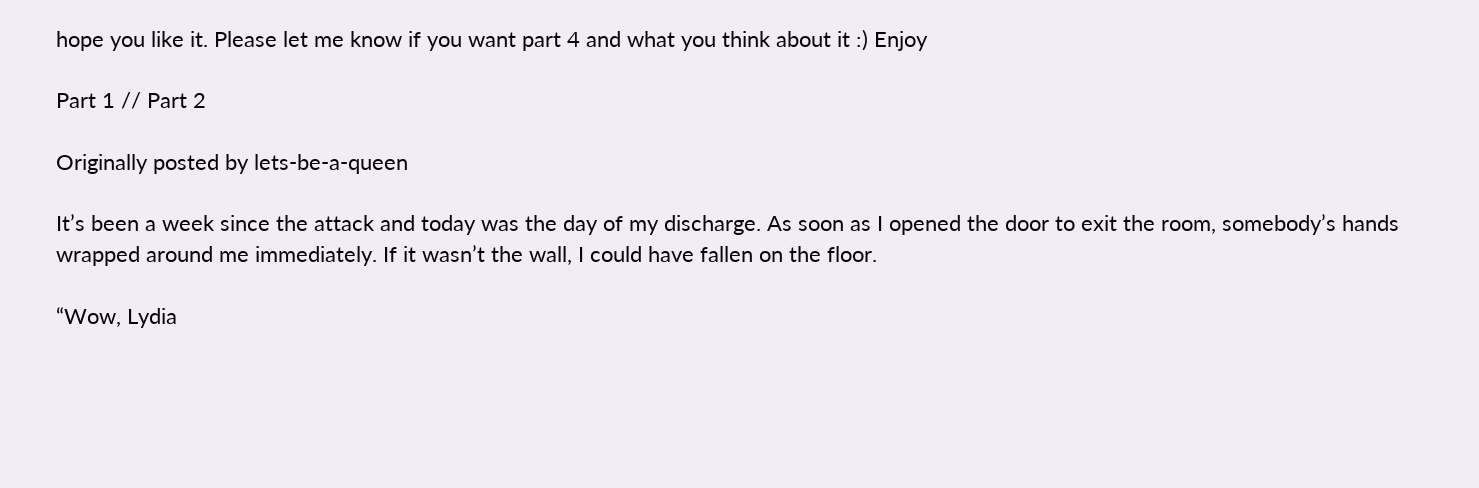hope you like it. Please let me know if you want part 4 and what you think about it :) Enjoy

Part 1 // Part 2

Originally posted by lets-be-a-queen

It’s been a week since the attack and today was the day of my discharge. As soon as I opened the door to exit the room, somebody’s hands wrapped around me immediately. If it wasn’t the wall, I could have fallen on the floor.

“Wow, Lydia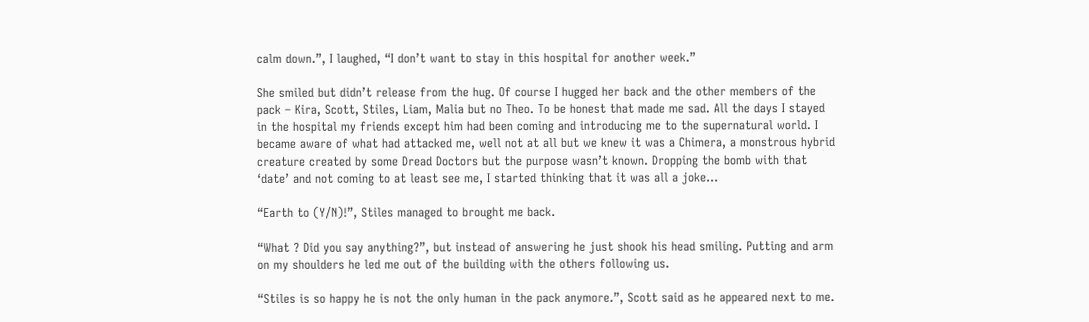calm down.”, I laughed, “I don’t want to stay in this hospital for another week.”

She smiled but didn’t release from the hug. Of course I hugged her back and the other members of the pack – Kira, Scott, Stiles, Liam, Malia but no Theo. To be honest that made me sad. All the days I stayed in the hospital my friends except him had been coming and introducing me to the supernatural world. I became aware of what had attacked me, well not at all but we knew it was a Chimera, a monstrous hybrid creature created by some Dread Doctors but the purpose wasn’t known. Dropping the bomb with that ‘date’ and not coming to at least see me, I started thinking that it was all a joke…

“Earth to (Y/N)!”, Stiles managed to brought me back.

“What ? Did you say anything?”, but instead of answering he just shook his head smiling. Putting and arm on my shoulders he led me out of the building with the others following us.

“Stiles is so happy he is not the only human in the pack anymore.”, Scott said as he appeared next to me.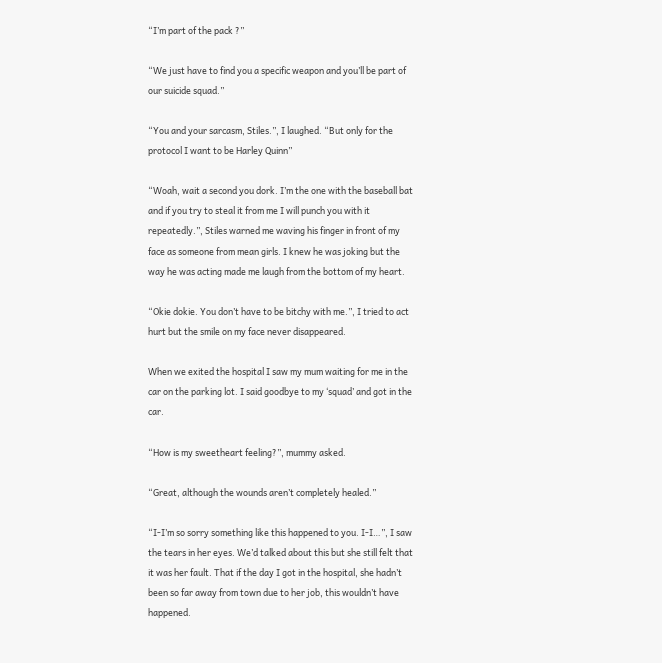“I’m part of the pack ?”

“We just have to find you a specific weapon and you’ll be part of our suicide squad.”

“You and your sarcasm, Stiles.”, I laughed. “But only for the protocol I want to be Harley Quinn”

“Woah, wait a second you dork. I’m the one with the baseball bat and if you try to steal it from me I will punch you with it repeatedly.”, Stiles warned me waving his finger in front of my face as someone from mean girls. I knew he was joking but the way he was acting made me laugh from the bottom of my heart.

“Okie dokie. You don’t have to be bitchy with me.”, I tried to act hurt but the smile on my face never disappeared.

When we exited the hospital I saw my mum waiting for me in the car on the parking lot. I said goodbye to my ‘squad’ and got in the car.

“How is my sweetheart feeling?”, mummy asked.

“Great, although the wounds aren’t completely healed.”

“I-I’m so sorry something like this happened to you. I-I…”, I saw the tears in her eyes. We’d talked about this but she still felt that it was her fault. That if the day I got in the hospital, she hadn’t been so far away from town due to her job, this wouldn’t have happened.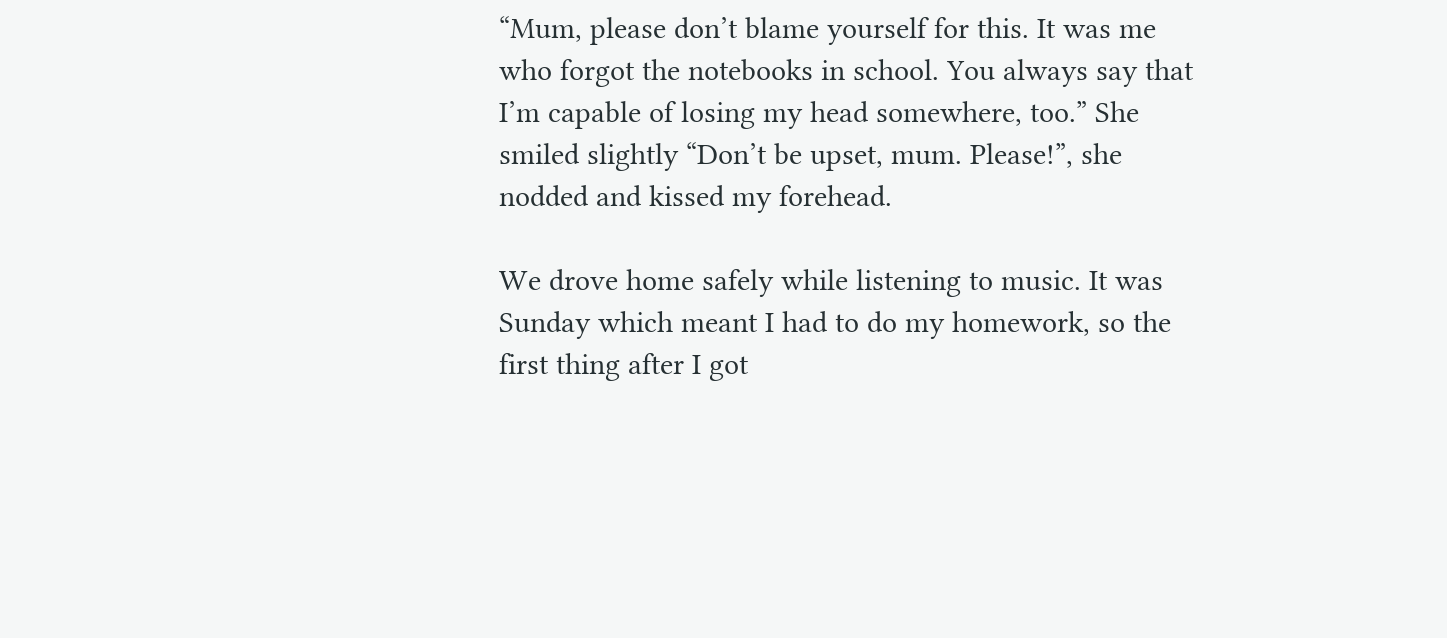“Mum, please don’t blame yourself for this. It was me who forgot the notebooks in school. You always say that I’m capable of losing my head somewhere, too.” She smiled slightly “Don’t be upset, mum. Please!”, she nodded and kissed my forehead.

We drove home safely while listening to music. It was Sunday which meant I had to do my homework, so the first thing after I got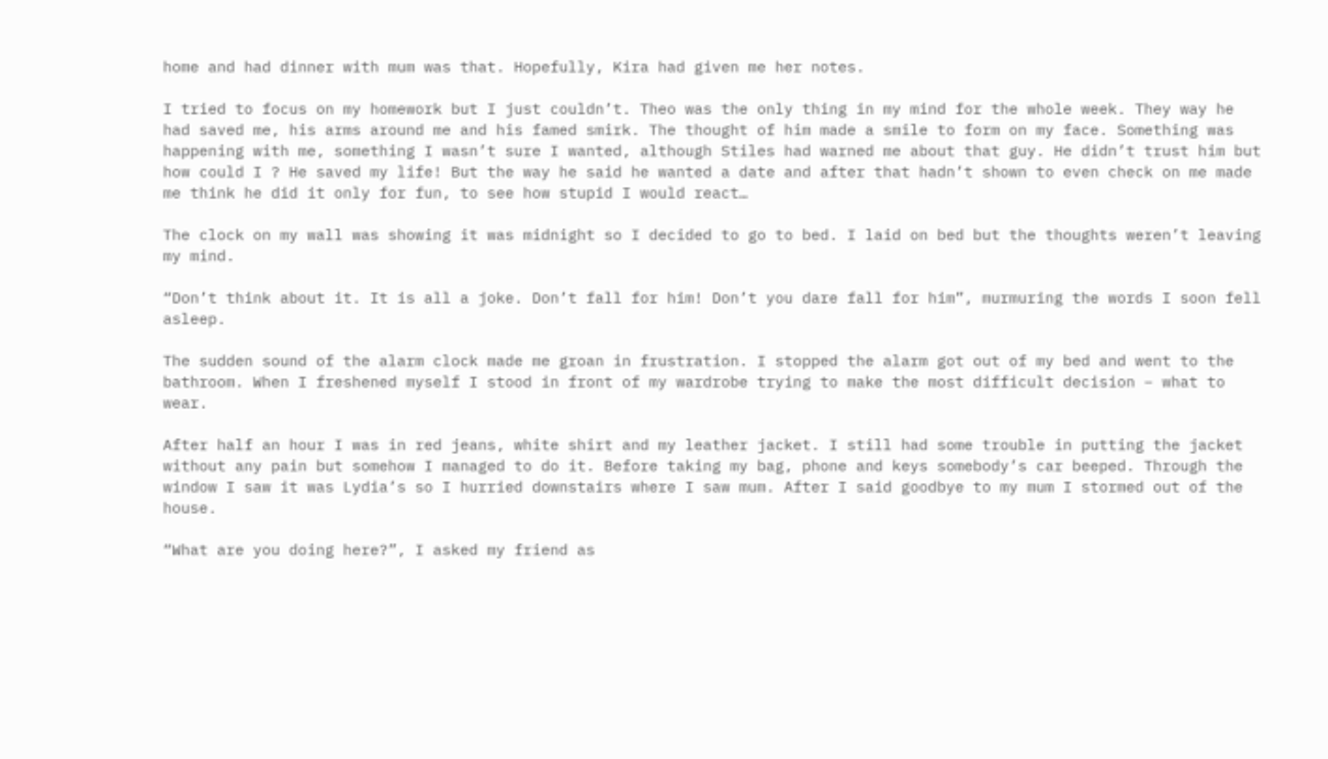home and had dinner with mum was that. Hopefully, Kira had given me her notes.

I tried to focus on my homework but I just couldn’t. Theo was the only thing in my mind for the whole week. They way he had saved me, his arms around me and his famed smirk. The thought of him made a smile to form on my face. Something was happening with me, something I wasn’t sure I wanted, although Stiles had warned me about that guy. He didn’t trust him but how could I ? He saved my life! But the way he said he wanted a date and after that hadn’t shown to even check on me made me think he did it only for fun, to see how stupid I would react…

The clock on my wall was showing it was midnight so I decided to go to bed. I laid on bed but the thoughts weren’t leaving my mind.

“Don’t think about it. It is all a joke. Don’t fall for him! Don’t you dare fall for him”, murmuring the words I soon fell asleep.

The sudden sound of the alarm clock made me groan in frustration. I stopped the alarm got out of my bed and went to the bathroom. When I freshened myself I stood in front of my wardrobe trying to make the most difficult decision – what to wear.

After half an hour I was in red jeans, white shirt and my leather jacket. I still had some trouble in putting the jacket without any pain but somehow I managed to do it. Before taking my bag, phone and keys somebody’s car beeped. Through the window I saw it was Lydia’s so I hurried downstairs where I saw mum. After I said goodbye to my mum I stormed out of the house.

“What are you doing here?”, I asked my friend as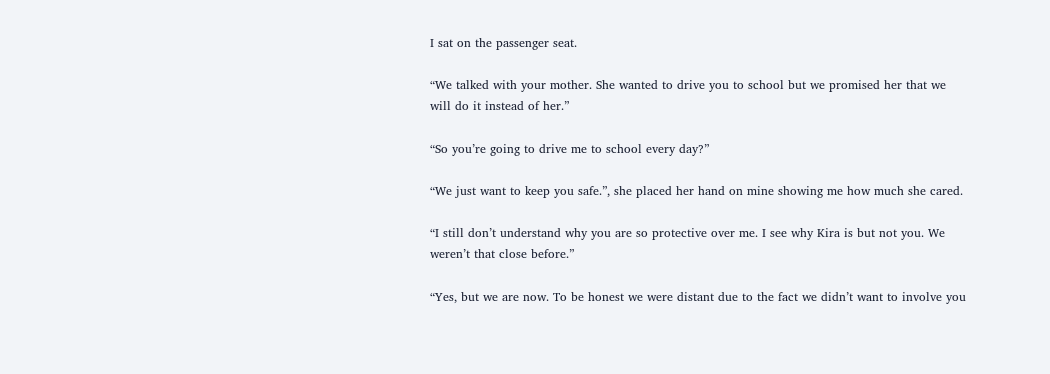I sat on the passenger seat.

“We talked with your mother. She wanted to drive you to school but we promised her that we will do it instead of her.”

“So you’re going to drive me to school every day?”

“We just want to keep you safe.”, she placed her hand on mine showing me how much she cared.

“I still don’t understand why you are so protective over me. I see why Kira is but not you. We weren’t that close before.”

“Yes, but we are now. To be honest we were distant due to the fact we didn’t want to involve you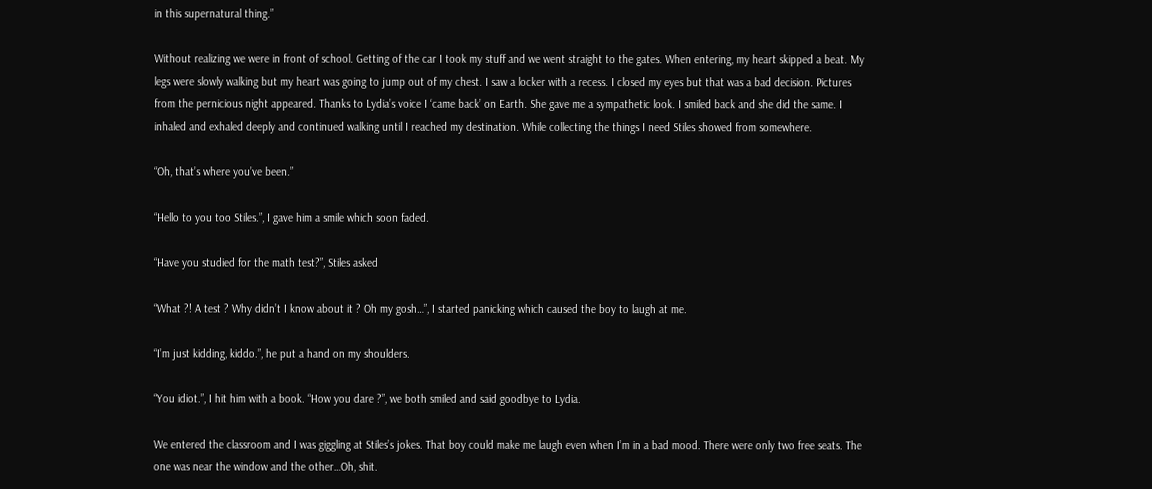in this supernatural thing.”

Without realizing we were in front of school. Getting of the car I took my stuff and we went straight to the gates. When entering, my heart skipped a beat. My legs were slowly walking but my heart was going to jump out of my chest. I saw a locker with a recess. I closed my eyes but that was a bad decision. Pictures from the pernicious night appeared. Thanks to Lydia’s voice I ‘came back’ on Earth. She gave me a sympathetic look. I smiled back and she did the same. I inhaled and exhaled deeply and continued walking until I reached my destination. While collecting the things I need Stiles showed from somewhere.

“Oh, that’s where you’ve been.”

“Hello to you too Stiles.”, I gave him a smile which soon faded.

“Have you studied for the math test?”, Stiles asked

“What ?! A test ? Why didn’t I know about it ? Oh my gosh…”, I started panicking which caused the boy to laugh at me.

“I’m just kidding, kiddo.”, he put a hand on my shoulders.

“You idiot.”, I hit him with a book. “How you dare ?”, we both smiled and said goodbye to Lydia.

We entered the classroom and I was giggling at Stiles’s jokes. That boy could make me laugh even when I’m in a bad mood. There were only two free seats. The one was near the window and the other…Oh, shit.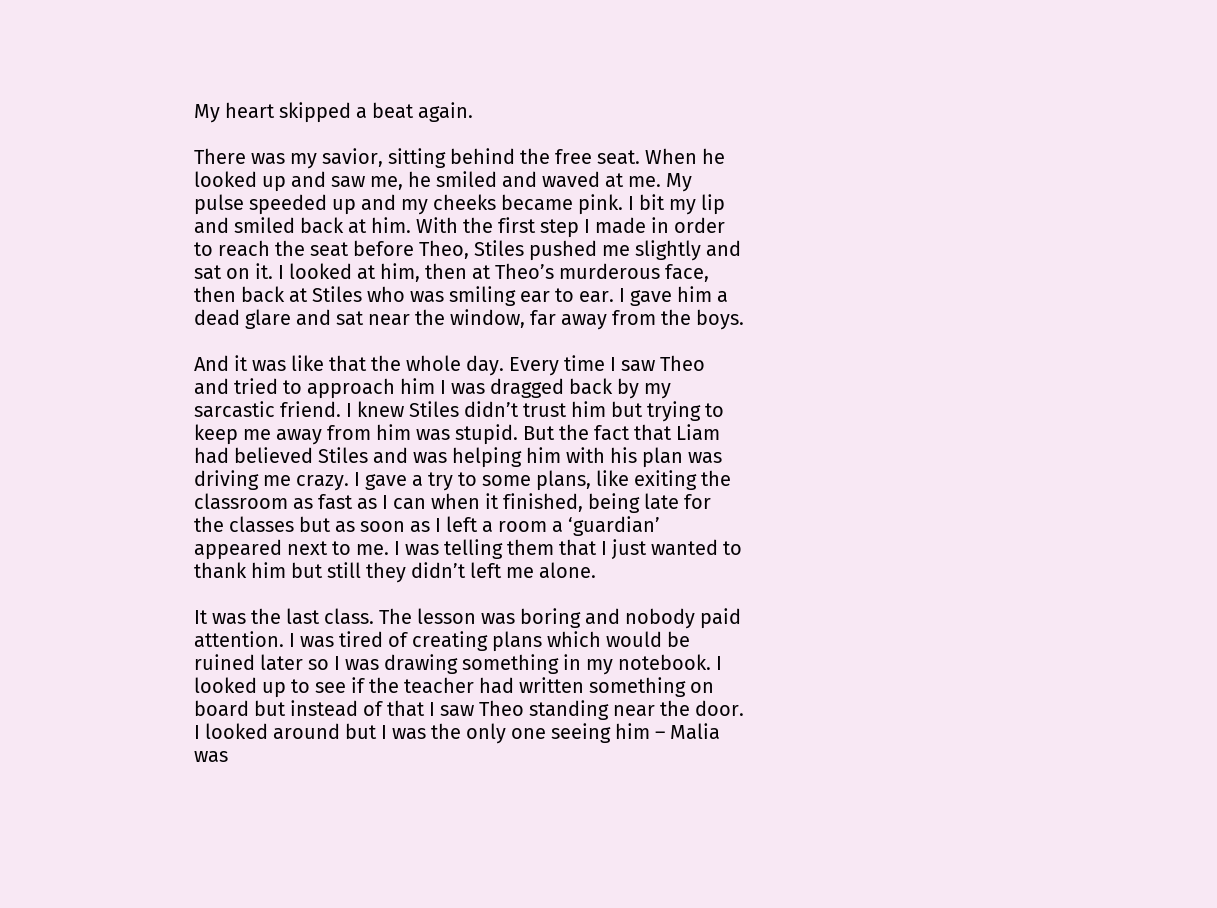My heart skipped a beat again.

There was my savior, sitting behind the free seat. When he looked up and saw me, he smiled and waved at me. My pulse speeded up and my cheeks became pink. I bit my lip and smiled back at him. With the first step I made in order to reach the seat before Theo, Stiles pushed me slightly and sat on it. I looked at him, then at Theo’s murderous face, then back at Stiles who was smiling ear to ear. I gave him a dead glare and sat near the window, far away from the boys.

And it was like that the whole day. Every time I saw Theo and tried to approach him I was dragged back by my sarcastic friend. I knew Stiles didn’t trust him but trying to keep me away from him was stupid. But the fact that Liam had believed Stiles and was helping him with his plan was driving me crazy. I gave a try to some plans, like exiting the classroom as fast as I can when it finished, being late for the classes but as soon as I left a room a ‘guardian’ appeared next to me. I was telling them that I just wanted to thank him but still they didn’t left me alone.

It was the last class. The lesson was boring and nobody paid attention. I was tired of creating plans which would be ruined later so I was drawing something in my notebook. I looked up to see if the teacher had written something on board but instead of that I saw Theo standing near the door. I looked around but I was the only one seeing him – Malia was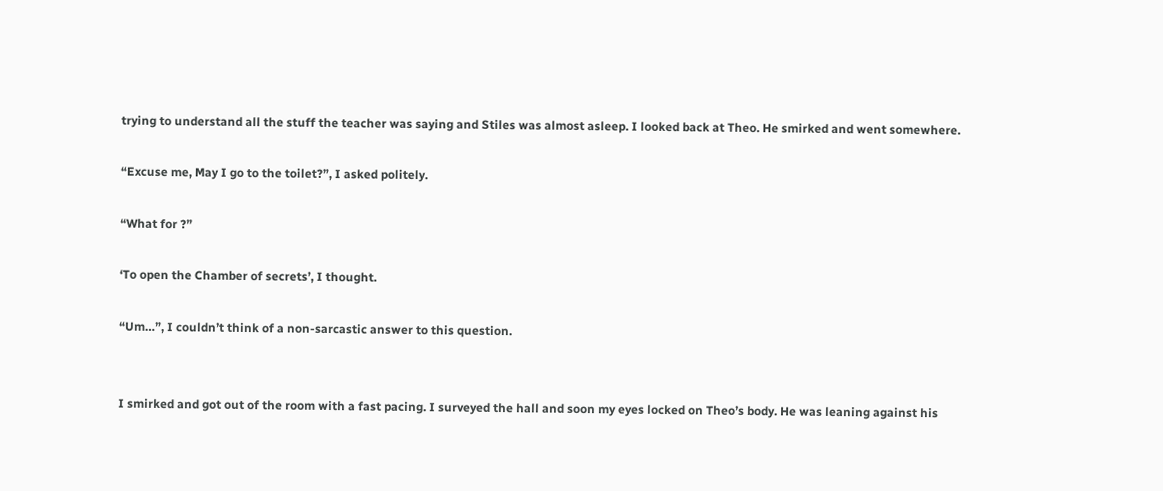trying to understand all the stuff the teacher was saying and Stiles was almost asleep. I looked back at Theo. He smirked and went somewhere.

“Excuse me, May I go to the toilet?”, I asked politely.

“What for ?”

‘To open the Chamber of secrets’, I thought.

“Um…”, I couldn’t think of a non-sarcastic answer to this question.


I smirked and got out of the room with a fast pacing. I surveyed the hall and soon my eyes locked on Theo’s body. He was leaning against his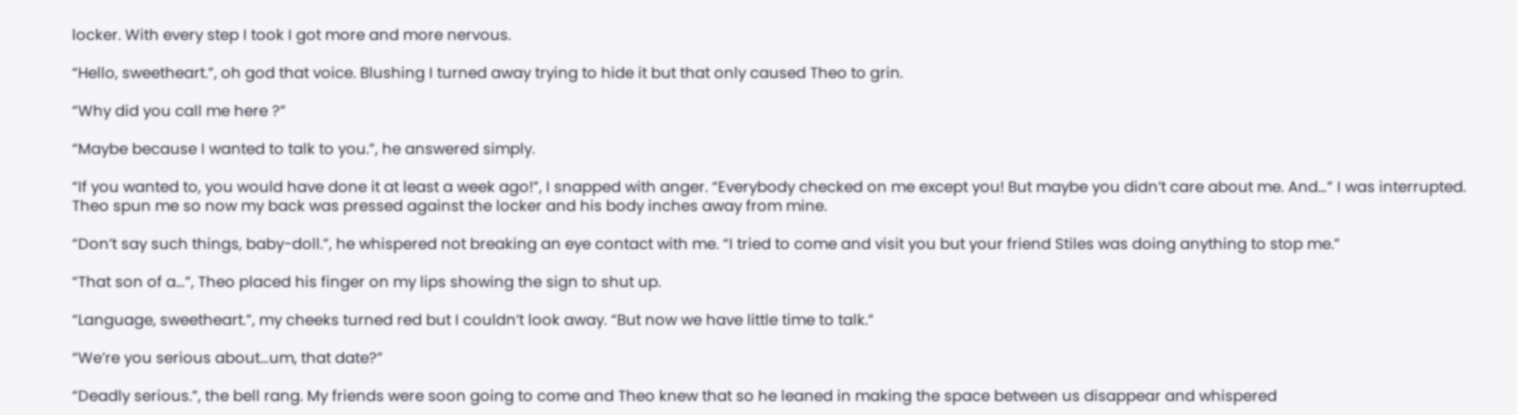locker. With every step I took I got more and more nervous.

“Hello, sweetheart.”, oh god that voice. Blushing I turned away trying to hide it but that only caused Theo to grin.

“Why did you call me here ?”

“Maybe because I wanted to talk to you.”, he answered simply.

“If you wanted to, you would have done it at least a week ago!”, I snapped with anger. “Everybody checked on me except you! But maybe you didn’t care about me. And…” I was interrupted. Theo spun me so now my back was pressed against the locker and his body inches away from mine.

“Don’t say such things, baby-doll.”, he whispered not breaking an eye contact with me. “I tried to come and visit you but your friend Stiles was doing anything to stop me.”

“That son of a…”, Theo placed his finger on my lips showing the sign to shut up.

“Language, sweetheart.”, my cheeks turned red but I couldn’t look away. “But now we have little time to talk.”

“We’re you serious about…um, that date?”

“Deadly serious.”, the bell rang. My friends were soon going to come and Theo knew that so he leaned in making the space between us disappear and whispered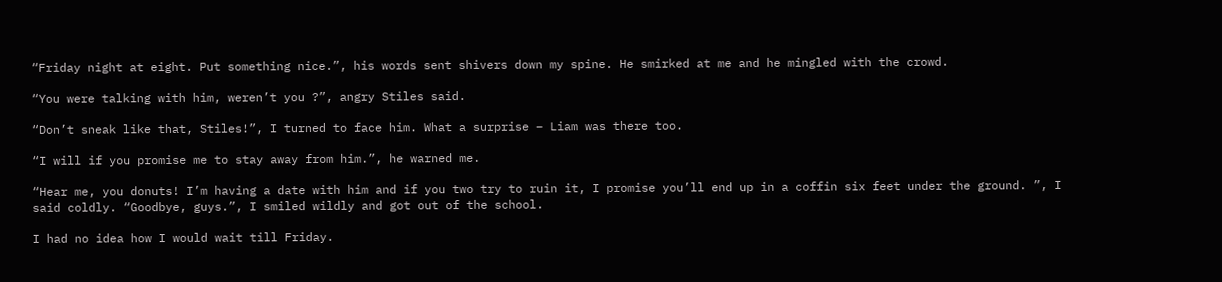“Friday night at eight. Put something nice.”, his words sent shivers down my spine. He smirked at me and he mingled with the crowd.

“You were talking with him, weren’t you ?”, angry Stiles said.

“Don’t sneak like that, Stiles!”, I turned to face him. What a surprise – Liam was there too.

“I will if you promise me to stay away from him.”, he warned me.

“Hear me, you donuts! I’m having a date with him and if you two try to ruin it, I promise you’ll end up in a coffin six feet under the ground. ”, I said coldly. “Goodbye, guys.”, I smiled wildly and got out of the school.

I had no idea how I would wait till Friday.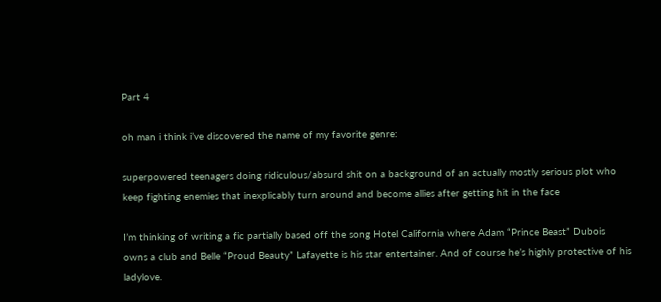Part 4

oh man i think i’ve discovered the name of my favorite genre:

superpowered teenagers doing ridiculous/absurd shit on a background of an actually mostly serious plot who keep fighting enemies that inexplicably turn around and become allies after getting hit in the face

I’m thinking of writing a fic partially based off the song Hotel California where Adam “Prince Beast” Dubois owns a club and Belle “Proud Beauty” Lafayette is his star entertainer. And of course he’s highly protective of his ladylove.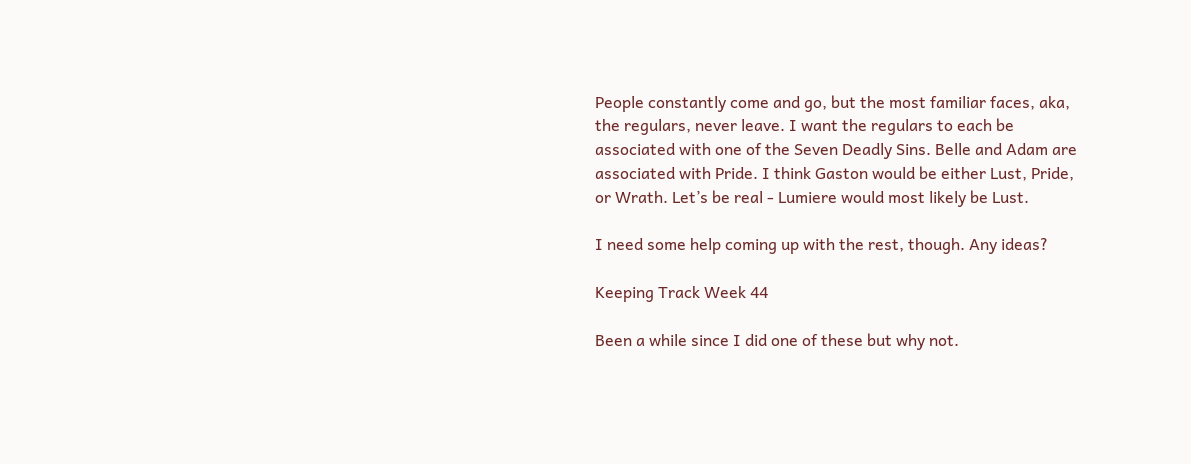People constantly come and go, but the most familiar faces, aka, the regulars, never leave. I want the regulars to each be associated with one of the Seven Deadly Sins. Belle and Adam are associated with Pride. I think Gaston would be either Lust, Pride, or Wrath. Let’s be real - Lumiere would most likely be Lust.

I need some help coming up with the rest, though. Any ideas?

Keeping Track Week 44

Been a while since I did one of these but why not.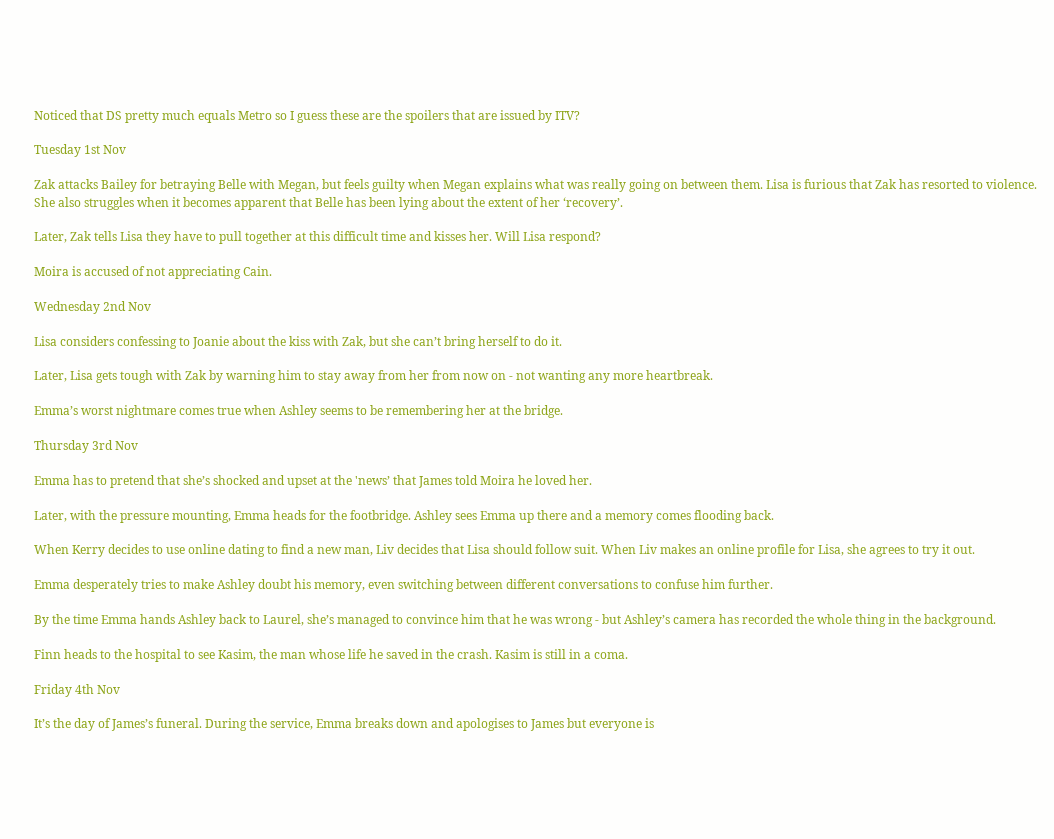Noticed that DS pretty much equals Metro so I guess these are the spoilers that are issued by ITV?

Tuesday 1st Nov

Zak attacks Bailey for betraying Belle with Megan, but feels guilty when Megan explains what was really going on between them. Lisa is furious that Zak has resorted to violence. She also struggles when it becomes apparent that Belle has been lying about the extent of her ‘recovery’.

Later, Zak tells Lisa they have to pull together at this difficult time and kisses her. Will Lisa respond?

Moira is accused of not appreciating Cain.

Wednesday 2nd Nov

Lisa considers confessing to Joanie about the kiss with Zak, but she can’t bring herself to do it.

Later, Lisa gets tough with Zak by warning him to stay away from her from now on - not wanting any more heartbreak.

Emma’s worst nightmare comes true when Ashley seems to be remembering her at the bridge.

Thursday 3rd Nov

Emma has to pretend that she’s shocked and upset at the 'news’ that James told Moira he loved her.

Later, with the pressure mounting, Emma heads for the footbridge. Ashley sees Emma up there and a memory comes flooding back.

When Kerry decides to use online dating to find a new man, Liv decides that Lisa should follow suit. When Liv makes an online profile for Lisa, she agrees to try it out.

Emma desperately tries to make Ashley doubt his memory, even switching between different conversations to confuse him further.

By the time Emma hands Ashley back to Laurel, she’s managed to convince him that he was wrong - but Ashley’s camera has recorded the whole thing in the background.

Finn heads to the hospital to see Kasim, the man whose life he saved in the crash. Kasim is still in a coma.

Friday 4th Nov

It’s the day of James’s funeral. During the service, Emma breaks down and apologises to James but everyone is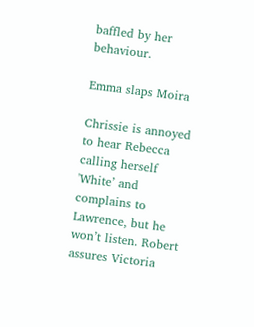baffled by her behaviour.

Emma slaps Moira

Chrissie is annoyed to hear Rebecca calling herself 'White’ and complains to Lawrence, but he won’t listen. Robert assures Victoria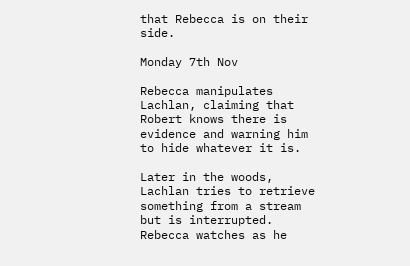that Rebecca is on their side.

Monday 7th Nov

Rebecca manipulates Lachlan, claiming that Robert knows there is evidence and warning him to hide whatever it is.

Later in the woods, Lachlan tries to retrieve something from a stream but is interrupted. Rebecca watches as he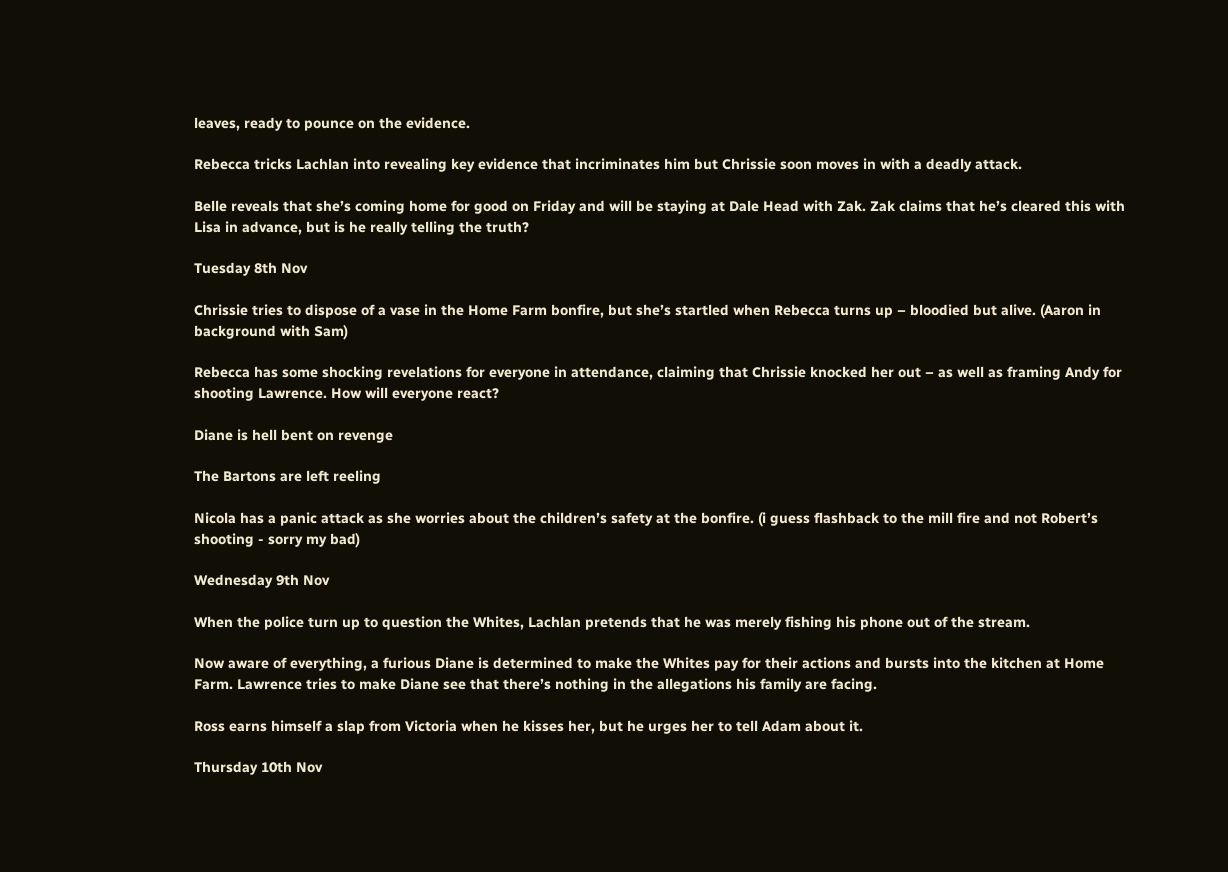leaves, ready to pounce on the evidence.

Rebecca tricks Lachlan into revealing key evidence that incriminates him but Chrissie soon moves in with a deadly attack.

Belle reveals that she’s coming home for good on Friday and will be staying at Dale Head with Zak. Zak claims that he’s cleared this with Lisa in advance, but is he really telling the truth?

Tuesday 8th Nov

Chrissie tries to dispose of a vase in the Home Farm bonfire, but she’s startled when Rebecca turns up – bloodied but alive. (Aaron in background with Sam)

Rebecca has some shocking revelations for everyone in attendance, claiming that Chrissie knocked her out – as well as framing Andy for shooting Lawrence. How will everyone react?

Diane is hell bent on revenge

The Bartons are left reeling

Nicola has a panic attack as she worries about the children’s safety at the bonfire. (i guess flashback to the mill fire and not Robert’s shooting - sorry my bad)

Wednesday 9th Nov

When the police turn up to question the Whites, Lachlan pretends that he was merely fishing his phone out of the stream.

Now aware of everything, a furious Diane is determined to make the Whites pay for their actions and bursts into the kitchen at Home Farm. Lawrence tries to make Diane see that there’s nothing in the allegations his family are facing.

Ross earns himself a slap from Victoria when he kisses her, but he urges her to tell Adam about it.

Thursday 10th Nov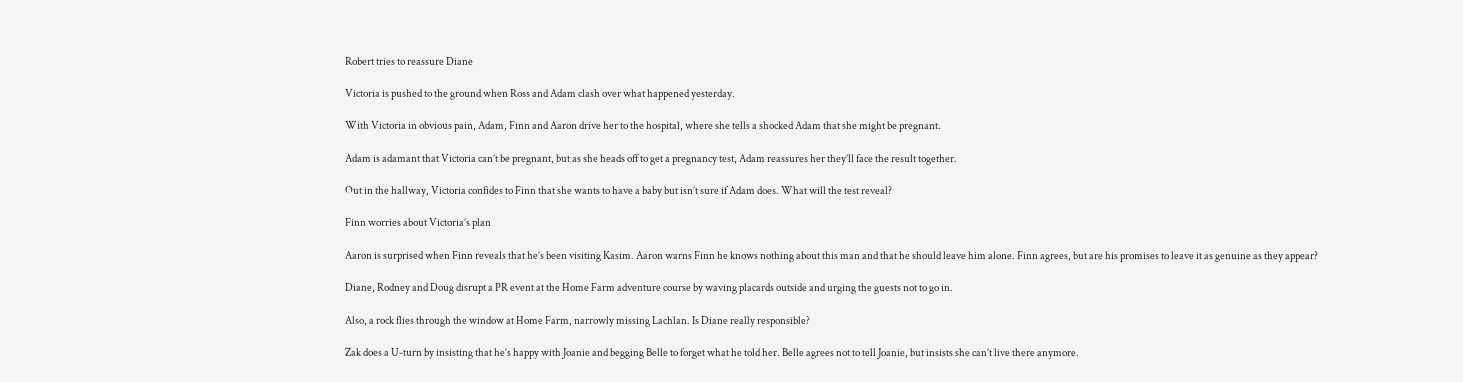Robert tries to reassure Diane

Victoria is pushed to the ground when Ross and Adam clash over what happened yesterday.

With Victoria in obvious pain, Adam, Finn and Aaron drive her to the hospital, where she tells a shocked Adam that she might be pregnant.

Adam is adamant that Victoria can’t be pregnant, but as she heads off to get a pregnancy test, Adam reassures her they’ll face the result together.

Out in the hallway, Victoria confides to Finn that she wants to have a baby but isn’t sure if Adam does. What will the test reveal?

Finn worries about Victoria’s plan

Aaron is surprised when Finn reveals that he’s been visiting Kasim. Aaron warns Finn he knows nothing about this man and that he should leave him alone. Finn agrees, but are his promises to leave it as genuine as they appear?

Diane, Rodney and Doug disrupt a PR event at the Home Farm adventure course by waving placards outside and urging the guests not to go in.

Also, a rock flies through the window at Home Farm, narrowly missing Lachlan. Is Diane really responsible?

Zak does a U-turn by insisting that he’s happy with Joanie and begging Belle to forget what he told her. Belle agrees not to tell Joanie, but insists she can’t live there anymore.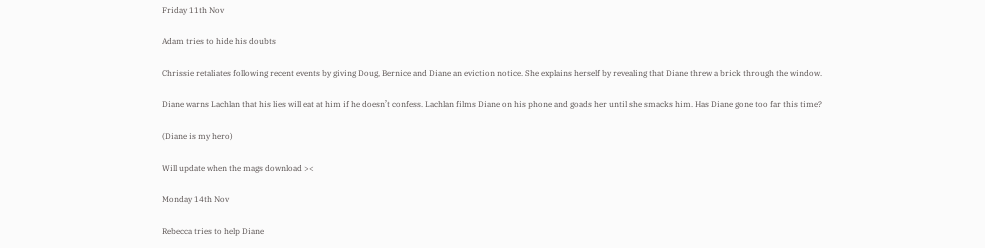Friday 11th Nov

Adam tries to hide his doubts

Chrissie retaliates following recent events by giving Doug, Bernice and Diane an eviction notice. She explains herself by revealing that Diane threw a brick through the window.

Diane warns Lachlan that his lies will eat at him if he doesn’t confess. Lachlan films Diane on his phone and goads her until she smacks him. Has Diane gone too far this time?

(Diane is my hero)

Will update when the mags download ><

Monday 14th Nov

Rebecca tries to help Diane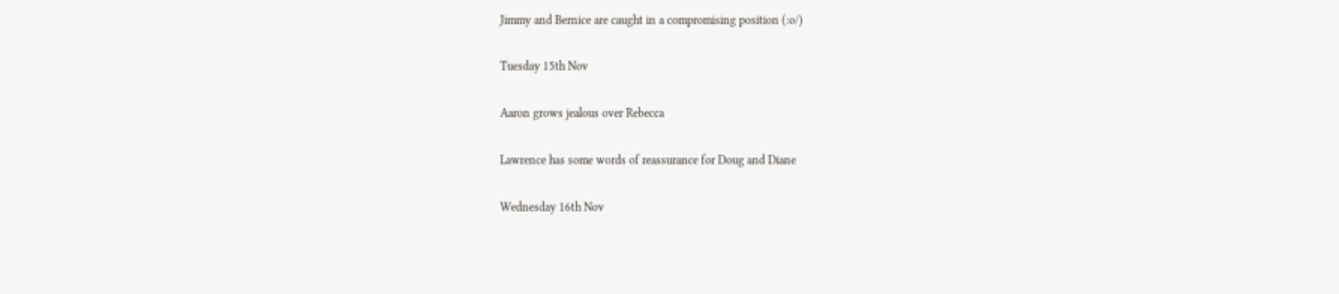Jimmy and Bernice are caught in a compromising position (:o/)

Tuesday 15th Nov

Aaron grows jealous over Rebecca

Lawrence has some words of reassurance for Doug and Diane

Wednesday 16th Nov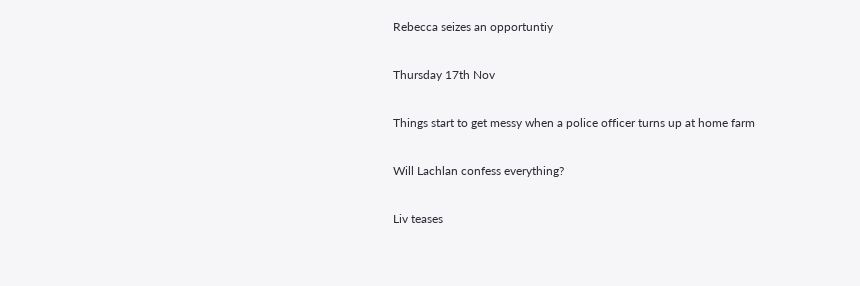Rebecca seizes an opportuntiy

Thursday 17th Nov

Things start to get messy when a police officer turns up at home farm

Will Lachlan confess everything?

Liv teases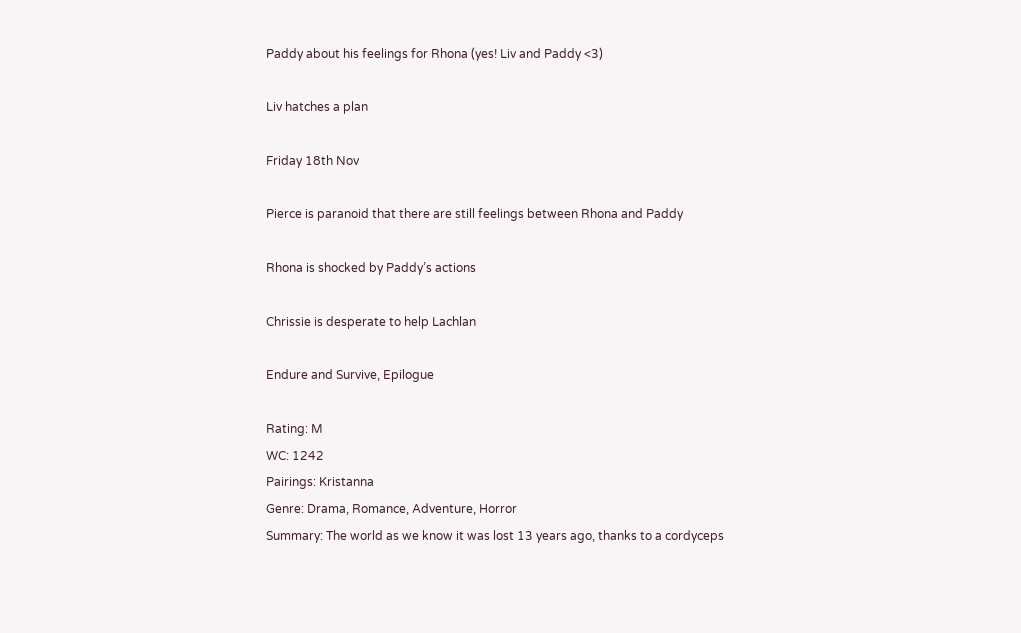Paddy about his feelings for Rhona (yes! Liv and Paddy <3)

Liv hatches a plan

Friday 18th Nov

Pierce is paranoid that there are still feelings between Rhona and Paddy

Rhona is shocked by Paddy’s actions

Chrissie is desperate to help Lachlan

Endure and Survive, Epilogue

Rating: M
WC: 1242
Pairings: Kristanna
Genre: Drama, Romance, Adventure, Horror
Summary: The world as we know it was lost 13 years ago, thanks to a cordyceps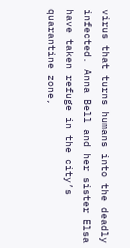virus that turns humans into the deadly infected. Anna Bell and her sister Elsa have taken refuge in the city’s quarantine zone,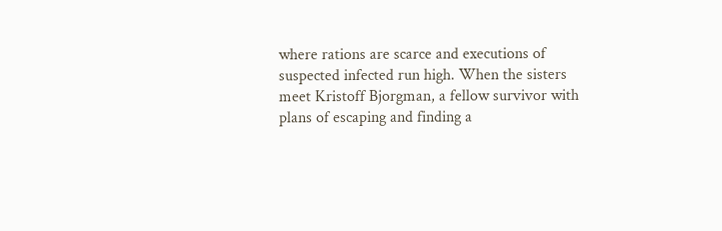where rations are scarce and executions of suspected infected run high. When the sisters meet Kristoff Bjorgman, a fellow survivor with plans of escaping and finding a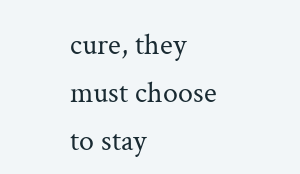cure, they must choose to stay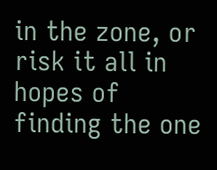in the zone, or risk it all in hopes of finding the one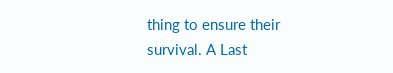thing to ensure their survival. A Last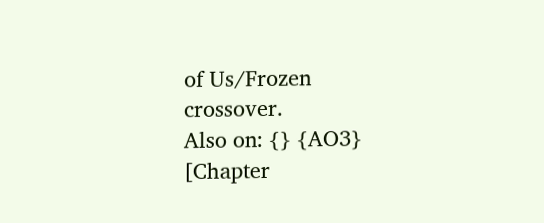of Us/Frozen crossover.
Also on: {} {AO3}
[Chapter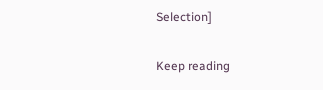Selection]

Keep reading